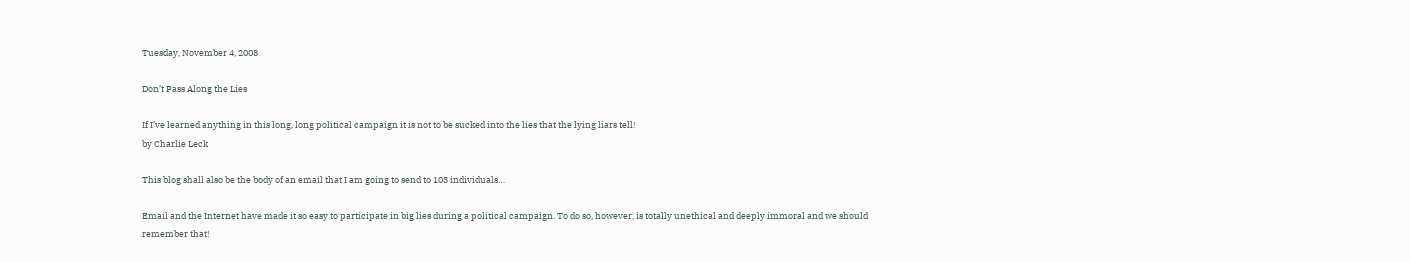Tuesday, November 4, 2008

Don’t Pass Along the Lies

If I’ve learned anything in this long, long political campaign it is not to be sucked into the lies that the lying liars tell!
by Charlie Leck

This blog shall also be the body of an email that I am going to send to 103 individuals…

Email and the Internet have made it so easy to participate in big lies during a political campaign. To do so, however, is totally unethical and deeply immoral and we should remember that!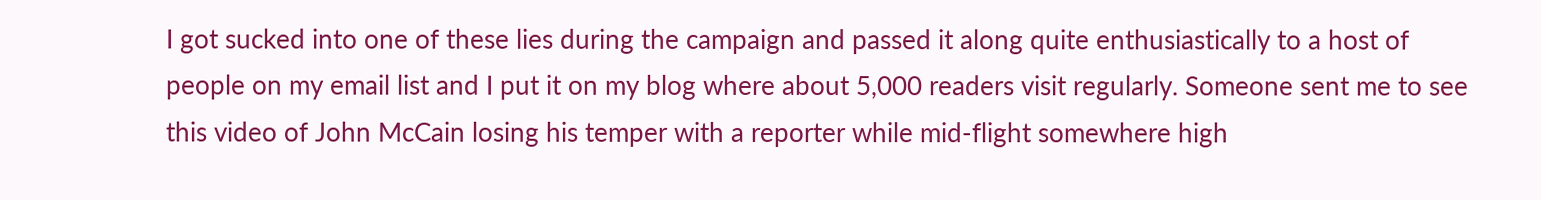I got sucked into one of these lies during the campaign and passed it along quite enthusiastically to a host of people on my email list and I put it on my blog where about 5,000 readers visit regularly. Someone sent me to see this video of John McCain losing his temper with a reporter while mid-flight somewhere high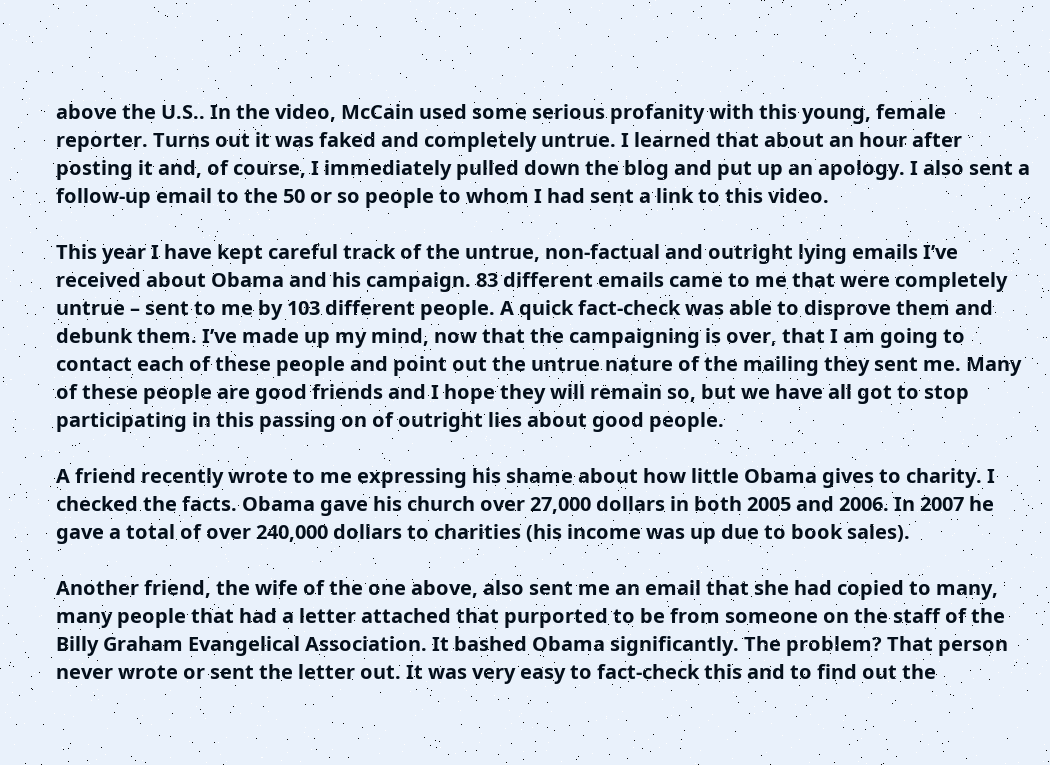above the U.S.. In the video, McCain used some serious profanity with this young, female reporter. Turns out it was faked and completely untrue. I learned that about an hour after posting it and, of course, I immediately pulled down the blog and put up an apology. I also sent a follow-up email to the 50 or so people to whom I had sent a link to this video.

This year I have kept careful track of the untrue, non-factual and outright lying emails I’ve received about Obama and his campaign. 83 different emails came to me that were completely untrue – sent to me by 103 different people. A quick fact-check was able to disprove them and debunk them. I’ve made up my mind, now that the campaigning is over, that I am going to contact each of these people and point out the untrue nature of the mailing they sent me. Many of these people are good friends and I hope they will remain so, but we have all got to stop participating in this passing on of outright lies about good people.

A friend recently wrote to me expressing his shame about how little Obama gives to charity. I checked the facts. Obama gave his church over 27,000 dollars in both 2005 and 2006. In 2007 he gave a total of over 240,000 dollars to charities (his income was up due to book sales).

Another friend, the wife of the one above, also sent me an email that she had copied to many, many people that had a letter attached that purported to be from someone on the staff of the Billy Graham Evangelical Association. It bashed Obama significantly. The problem? That person never wrote or sent the letter out. It was very easy to fact-check this and to find out the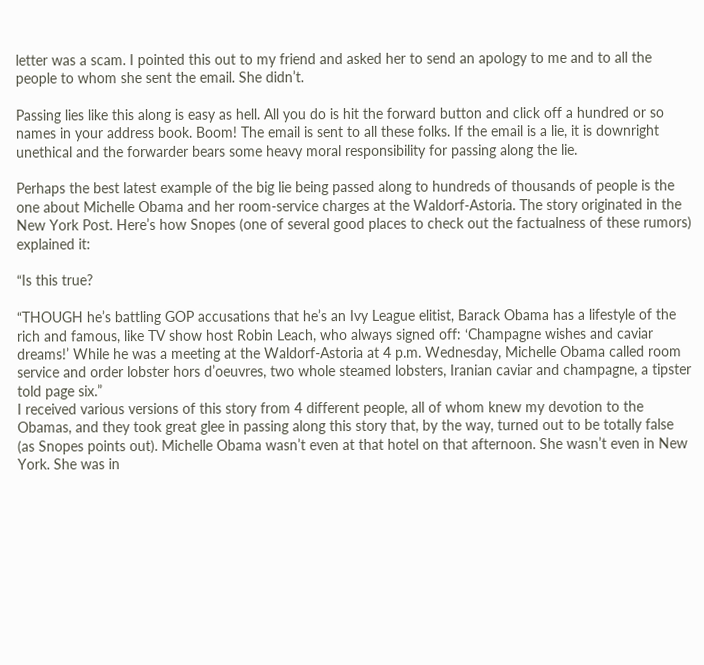letter was a scam. I pointed this out to my friend and asked her to send an apology to me and to all the people to whom she sent the email. She didn’t.

Passing lies like this along is easy as hell. All you do is hit the forward button and click off a hundred or so names in your address book. Boom! The email is sent to all these folks. If the email is a lie, it is downright unethical and the forwarder bears some heavy moral responsibility for passing along the lie.

Perhaps the best latest example of the big lie being passed along to hundreds of thousands of people is the one about Michelle Obama and her room-service charges at the Waldorf-Astoria. The story originated in the New York Post. Here’s how Snopes (one of several good places to check out the factualness of these rumors) explained it:

“Is this true?

“THOUGH he’s battling GOP accusations that he’s an Ivy League elitist, Barack Obama has a lifestyle of the rich and famous, like TV show host Robin Leach, who always signed off: ‘Champagne wishes and caviar dreams!’ While he was a meeting at the Waldorf-Astoria at 4 p.m. Wednesday, Michelle Obama called room service and order lobster hors d’oeuvres, two whole steamed lobsters, Iranian caviar and champagne, a tipster told page six.”
I received various versions of this story from 4 different people, all of whom knew my devotion to the Obamas, and they took great glee in passing along this story that, by the way, turned out to be totally false (as Snopes points out). Michelle Obama wasn’t even at that hotel on that afternoon. She wasn’t even in New York. She was in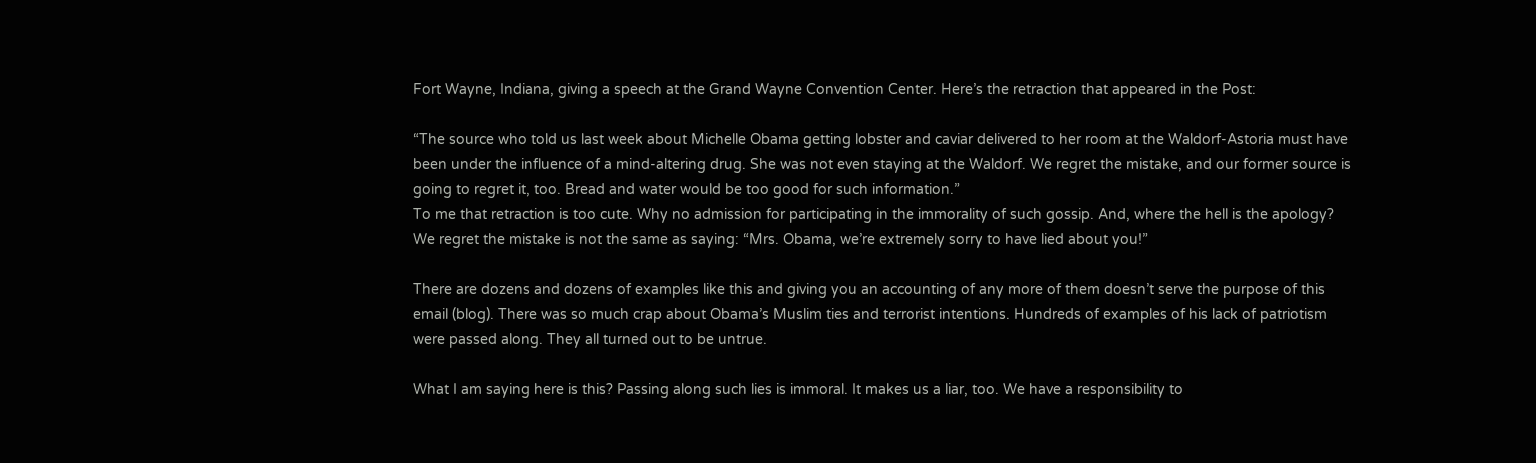Fort Wayne, Indiana, giving a speech at the Grand Wayne Convention Center. Here’s the retraction that appeared in the Post:

“The source who told us last week about Michelle Obama getting lobster and caviar delivered to her room at the Waldorf-Astoria must have been under the influence of a mind-altering drug. She was not even staying at the Waldorf. We regret the mistake, and our former source is going to regret it, too. Bread and water would be too good for such information.”
To me that retraction is too cute. Why no admission for participating in the immorality of such gossip. And, where the hell is the apology? We regret the mistake is not the same as saying: “Mrs. Obama, we’re extremely sorry to have lied about you!”

There are dozens and dozens of examples like this and giving you an accounting of any more of them doesn’t serve the purpose of this email (blog). There was so much crap about Obama’s Muslim ties and terrorist intentions. Hundreds of examples of his lack of patriotism were passed along. They all turned out to be untrue.

What I am saying here is this? Passing along such lies is immoral. It makes us a liar, too. We have a responsibility to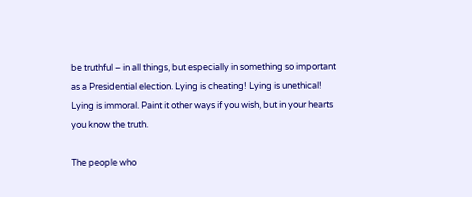be truthful – in all things, but especially in something so important as a Presidential election. Lying is cheating! Lying is unethical! Lying is immoral. Paint it other ways if you wish, but in your hearts you know the truth.

The people who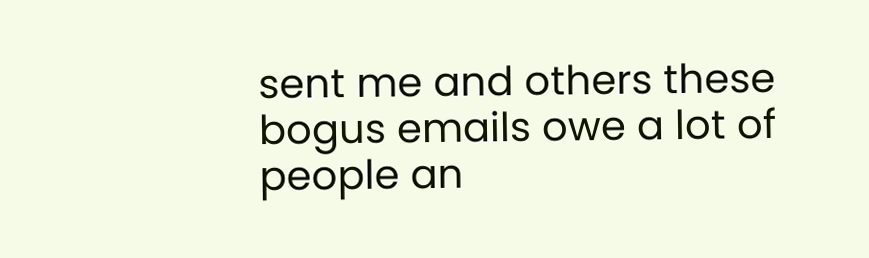sent me and others these bogus emails owe a lot of people an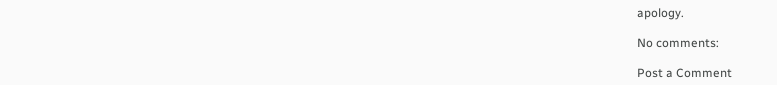apology.

No comments:

Post a Comment